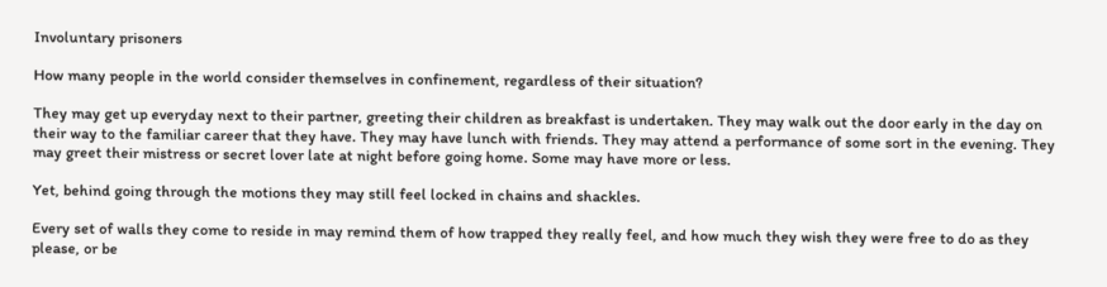Involuntary prisoners

How many people in the world consider themselves in confinement, regardless of their situation?

They may get up everyday next to their partner, greeting their children as breakfast is undertaken. They may walk out the door early in the day on their way to the familiar career that they have. They may have lunch with friends. They may attend a performance of some sort in the evening. They may greet their mistress or secret lover late at night before going home. Some may have more or less.

Yet, behind going through the motions they may still feel locked in chains and shackles.

Every set of walls they come to reside in may remind them of how trapped they really feel, and how much they wish they were free to do as they please, or be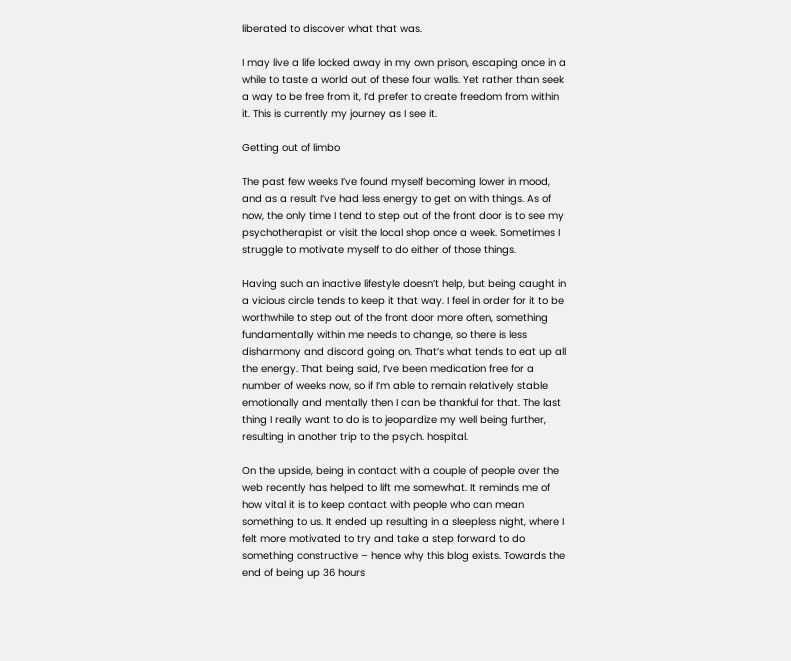liberated to discover what that was.

I may live a life locked away in my own prison, escaping once in a while to taste a world out of these four walls. Yet rather than seek a way to be free from it, I’d prefer to create freedom from within it. This is currently my journey as I see it.

Getting out of limbo

The past few weeks I’ve found myself becoming lower in mood, and as a result I’ve had less energy to get on with things. As of now, the only time I tend to step out of the front door is to see my psychotherapist or visit the local shop once a week. Sometimes I struggle to motivate myself to do either of those things.

Having such an inactive lifestyle doesn’t help, but being caught in a vicious circle tends to keep it that way. I feel in order for it to be worthwhile to step out of the front door more often, something fundamentally within me needs to change, so there is less disharmony and discord going on. That’s what tends to eat up all the energy. That being said, I’ve been medication free for a number of weeks now, so if I’m able to remain relatively stable emotionally and mentally then I can be thankful for that. The last thing I really want to do is to jeopardize my well being further, resulting in another trip to the psych. hospital.

On the upside, being in contact with a couple of people over the web recently has helped to lift me somewhat. It reminds me of how vital it is to keep contact with people who can mean something to us. It ended up resulting in a sleepless night, where I felt more motivated to try and take a step forward to do something constructive – hence why this blog exists. Towards the end of being up 36 hours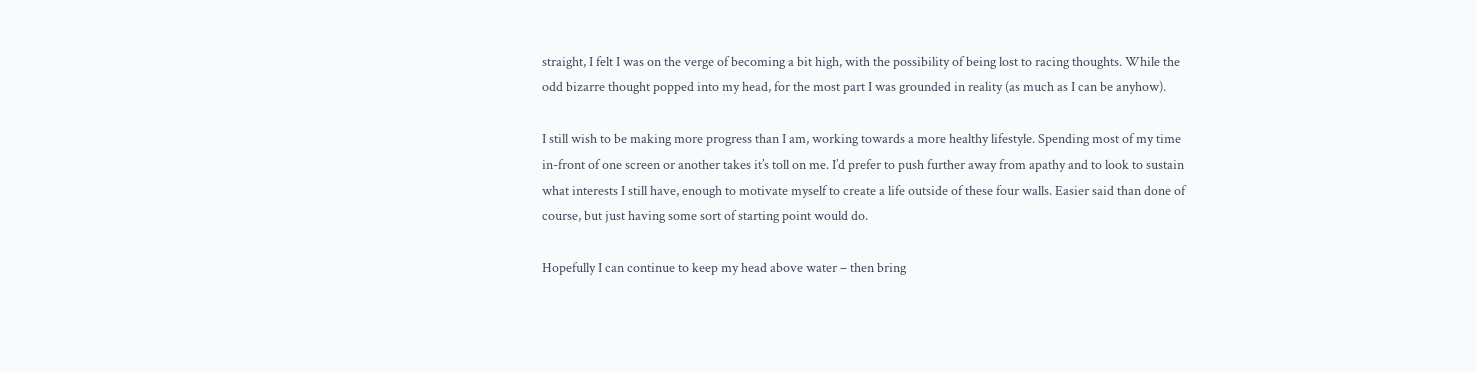straight, I felt I was on the verge of becoming a bit high, with the possibility of being lost to racing thoughts. While the odd bizarre thought popped into my head, for the most part I was grounded in reality (as much as I can be anyhow).

I still wish to be making more progress than I am, working towards a more healthy lifestyle. Spending most of my time in-front of one screen or another takes it’s toll on me. I’d prefer to push further away from apathy and to look to sustain what interests I still have, enough to motivate myself to create a life outside of these four walls. Easier said than done of course, but just having some sort of starting point would do.

Hopefully I can continue to keep my head above water – then bring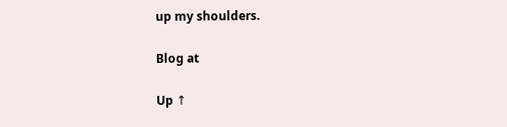up my shoulders.

Blog at

Up ↑